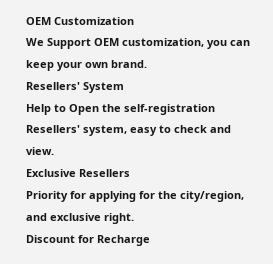OEM Customization
We Support OEM customization, you can keep your own brand.
Resellers' System
Help to Open the self-registration Resellers' system, easy to check and view.
Exclusive Resellers
Priority for applying for the city/region, and exclusive right.
Discount for Recharge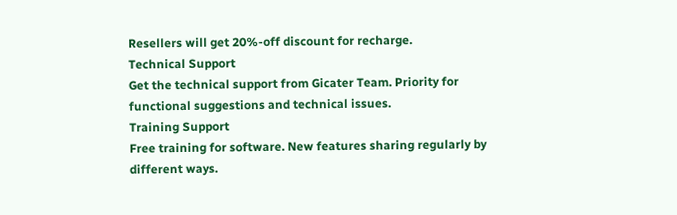Resellers will get 20%-off discount for recharge.
Technical Support
Get the technical support from Gicater Team. Priority for functional suggestions and technical issues.
Training Support
Free training for software. New features sharing regularly by different ways.